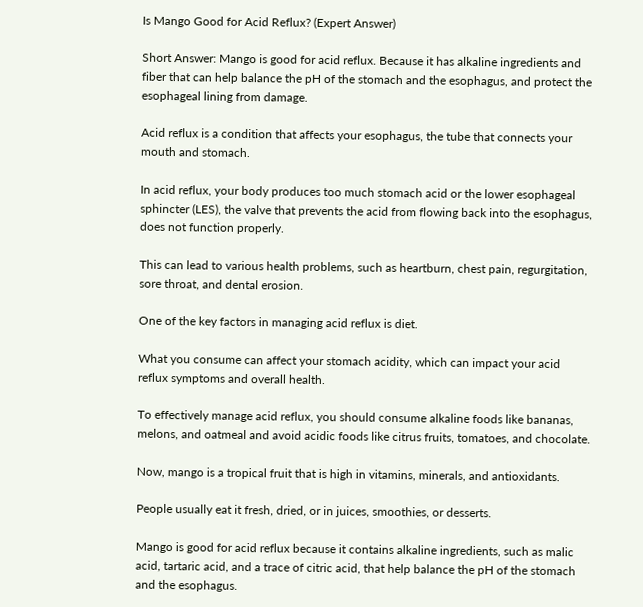Is Mango Good for Acid Reflux? (Expert Answer)

Short Answer: Mango is good for acid reflux. Because it has alkaline ingredients and fiber that can help balance the pH of the stomach and the esophagus, and protect the esophageal lining from damage.

Acid reflux is a condition that affects your esophagus, the tube that connects your mouth and stomach.

In acid reflux, your body produces too much stomach acid or the lower esophageal sphincter (LES), the valve that prevents the acid from flowing back into the esophagus, does not function properly.

This can lead to various health problems, such as heartburn, chest pain, regurgitation, sore throat, and dental erosion.

One of the key factors in managing acid reflux is diet.

What you consume can affect your stomach acidity, which can impact your acid reflux symptoms and overall health.

To effectively manage acid reflux, you should consume alkaline foods like bananas, melons, and oatmeal and avoid acidic foods like citrus fruits, tomatoes, and chocolate.

Now, mango is a tropical fruit that is high in vitamins, minerals, and antioxidants.

People usually eat it fresh, dried, or in juices, smoothies, or desserts.

Mango is good for acid reflux because it contains alkaline ingredients, such as malic acid, tartaric acid, and a trace of citric acid, that help balance the pH of the stomach and the esophagus.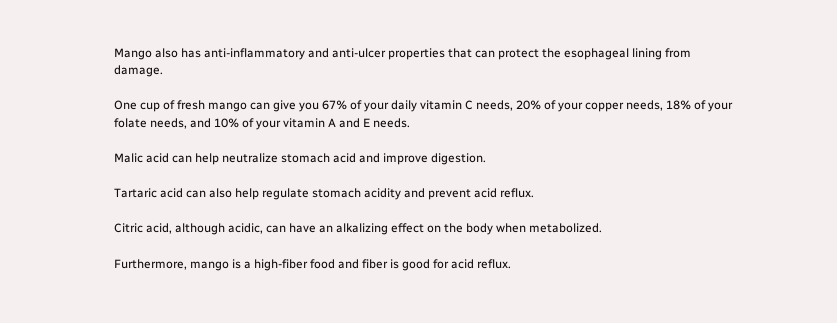Mango also has anti-inflammatory and anti-ulcer properties that can protect the esophageal lining from damage.

One cup of fresh mango can give you 67% of your daily vitamin C needs, 20% of your copper needs, 18% of your folate needs, and 10% of your vitamin A and E needs.

Malic acid can help neutralize stomach acid and improve digestion.

Tartaric acid can also help regulate stomach acidity and prevent acid reflux.

Citric acid, although acidic, can have an alkalizing effect on the body when metabolized.

Furthermore, mango is a high-fiber food and fiber is good for acid reflux.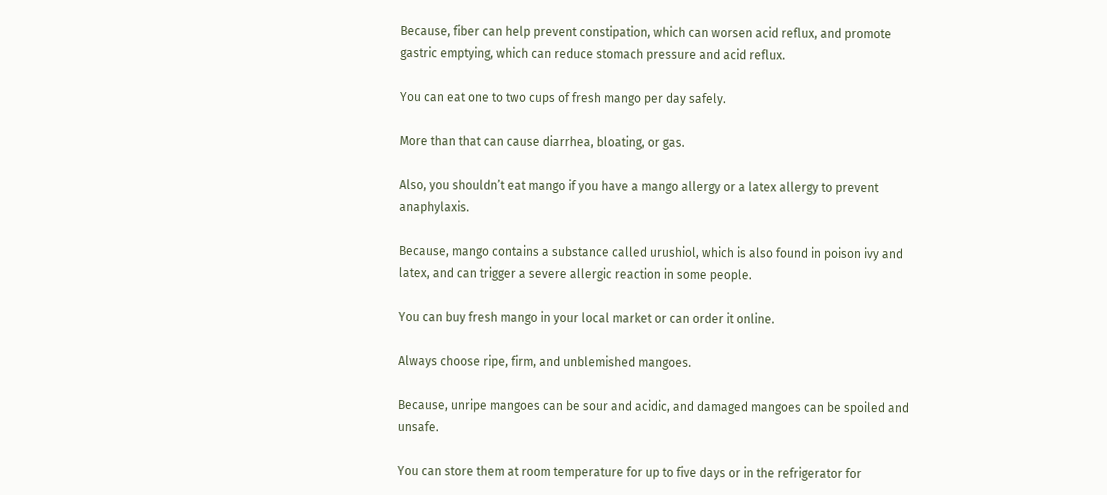Because, fiber can help prevent constipation, which can worsen acid reflux, and promote gastric emptying, which can reduce stomach pressure and acid reflux.

You can eat one to two cups of fresh mango per day safely.

More than that can cause diarrhea, bloating, or gas.

Also, you shouldn’t eat mango if you have a mango allergy or a latex allergy to prevent anaphylaxis.

Because, mango contains a substance called urushiol, which is also found in poison ivy and latex, and can trigger a severe allergic reaction in some people.

You can buy fresh mango in your local market or can order it online.

Always choose ripe, firm, and unblemished mangoes.

Because, unripe mangoes can be sour and acidic, and damaged mangoes can be spoiled and unsafe.

You can store them at room temperature for up to five days or in the refrigerator for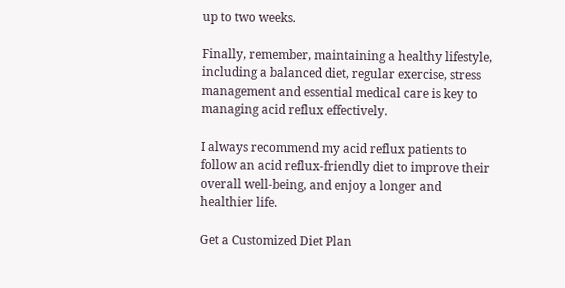up to two weeks.

Finally, remember, maintaining a healthy lifestyle, including a balanced diet, regular exercise, stress management and essential medical care is key to managing acid reflux effectively.

I always recommend my acid reflux patients to follow an acid reflux-friendly diet to improve their overall well-being, and enjoy a longer and healthier life.

Get a Customized Diet Plan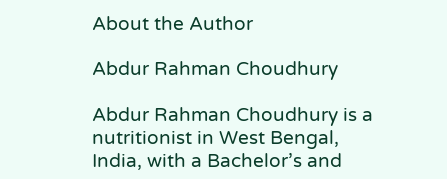About the Author

Abdur Rahman Choudhury

Abdur Rahman Choudhury is a nutritionist in West Bengal, India, with a Bachelor’s and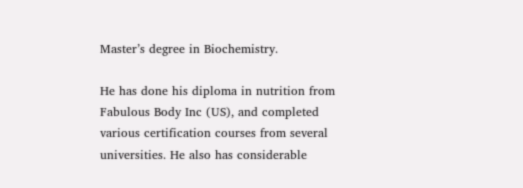Master’s degree in Biochemistry.

He has done his diploma in nutrition from Fabulous Body Inc (US), and completed various certification courses from several universities. He also has considerable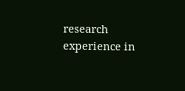research experience in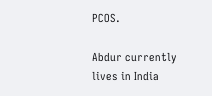PCOS.

Abdur currently lives in India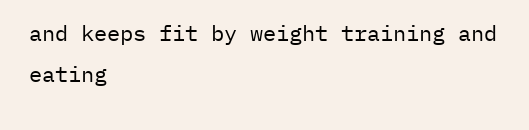and keeps fit by weight training and eating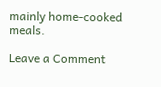mainly home-cooked meals.

Leave a Comment